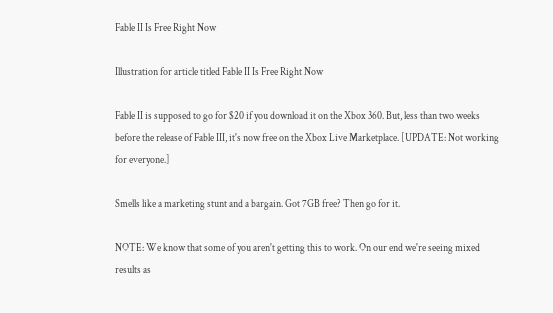Fable II Is Free Right Now

Illustration for article titled Fable II Is Free Right Now

Fable II is supposed to go for $20 if you download it on the Xbox 360. But, less than two weeks before the release of Fable III, it's now free on the Xbox Live Marketplace. [UPDATE: Not working for everyone.]

Smells like a marketing stunt and a bargain. Got 7GB free? Then go for it.

NOTE: We know that some of you aren't getting this to work. On our end we're seeing mixed results as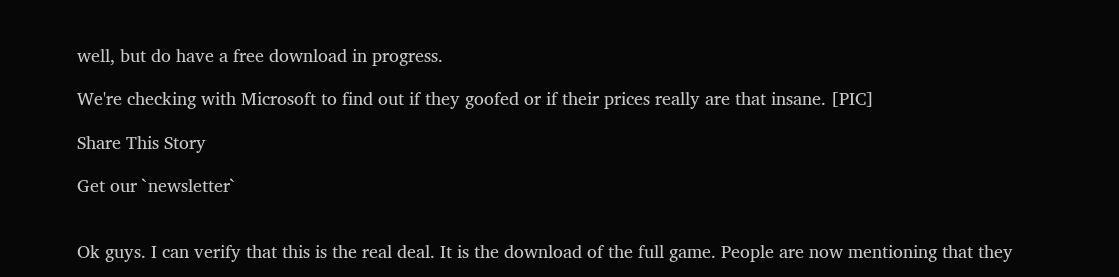well, but do have a free download in progress.

We're checking with Microsoft to find out if they goofed or if their prices really are that insane. [PIC]

Share This Story

Get our `newsletter`


Ok guys. I can verify that this is the real deal. It is the download of the full game. People are now mentioning that they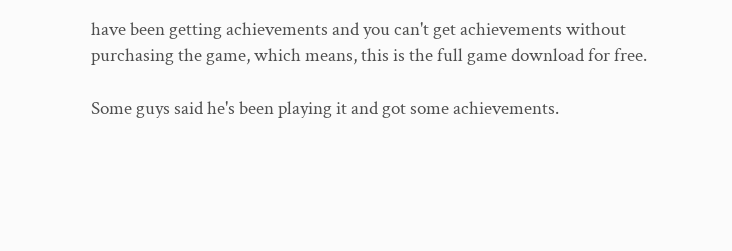have been getting achievements and you can't get achievements without purchasing the game, which means, this is the full game download for free.

Some guys said he's been playing it and got some achievements.